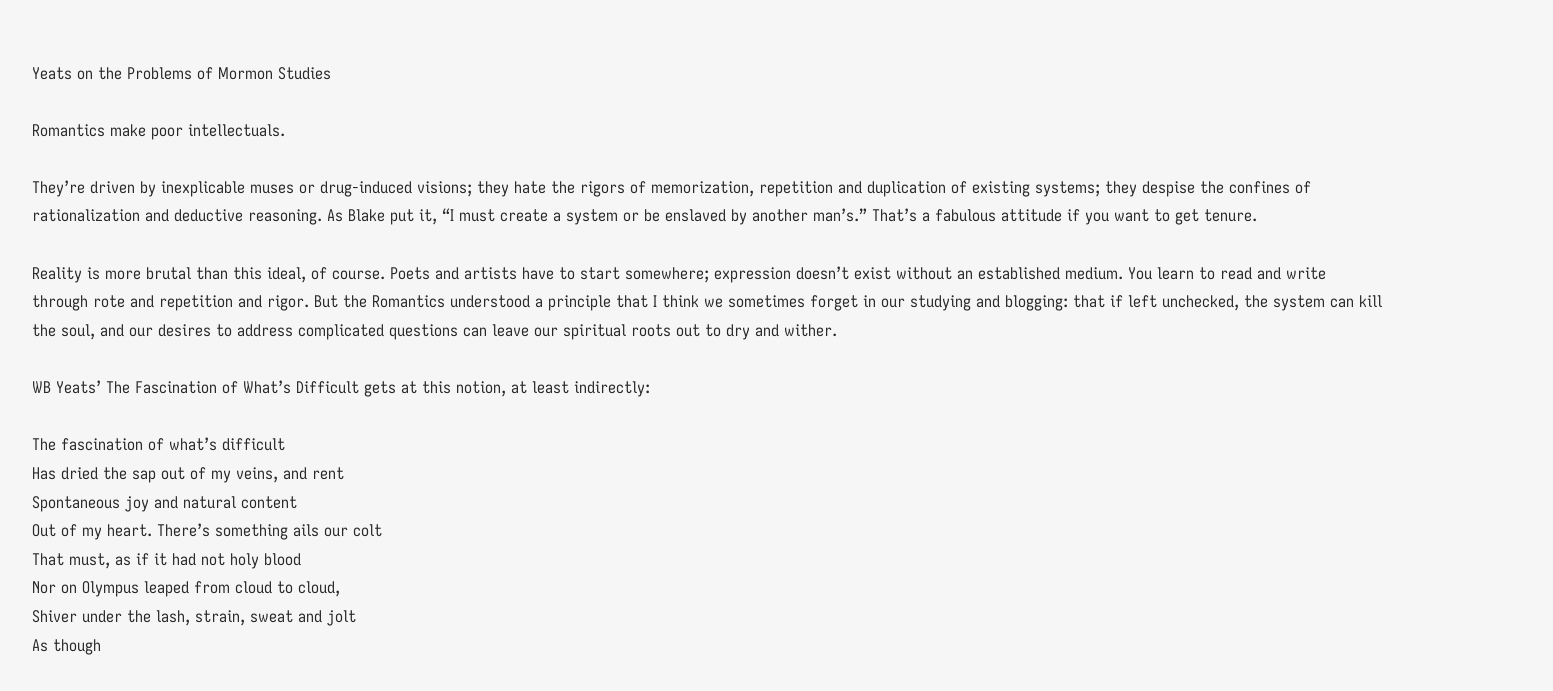Yeats on the Problems of Mormon Studies

Romantics make poor intellectuals.

They’re driven by inexplicable muses or drug-induced visions; they hate the rigors of memorization, repetition and duplication of existing systems; they despise the confines of rationalization and deductive reasoning. As Blake put it, “I must create a system or be enslaved by another man’s.” That’s a fabulous attitude if you want to get tenure.

Reality is more brutal than this ideal, of course. Poets and artists have to start somewhere; expression doesn’t exist without an established medium. You learn to read and write through rote and repetition and rigor. But the Romantics understood a principle that I think we sometimes forget in our studying and blogging: that if left unchecked, the system can kill the soul, and our desires to address complicated questions can leave our spiritual roots out to dry and wither.

WB Yeats’ The Fascination of What’s Difficult gets at this notion, at least indirectly:

The fascination of what’s difficult
Has dried the sap out of my veins, and rent
Spontaneous joy and natural content
Out of my heart. There’s something ails our colt
That must, as if it had not holy blood
Nor on Olympus leaped from cloud to cloud,
Shiver under the lash, strain, sweat and jolt
As though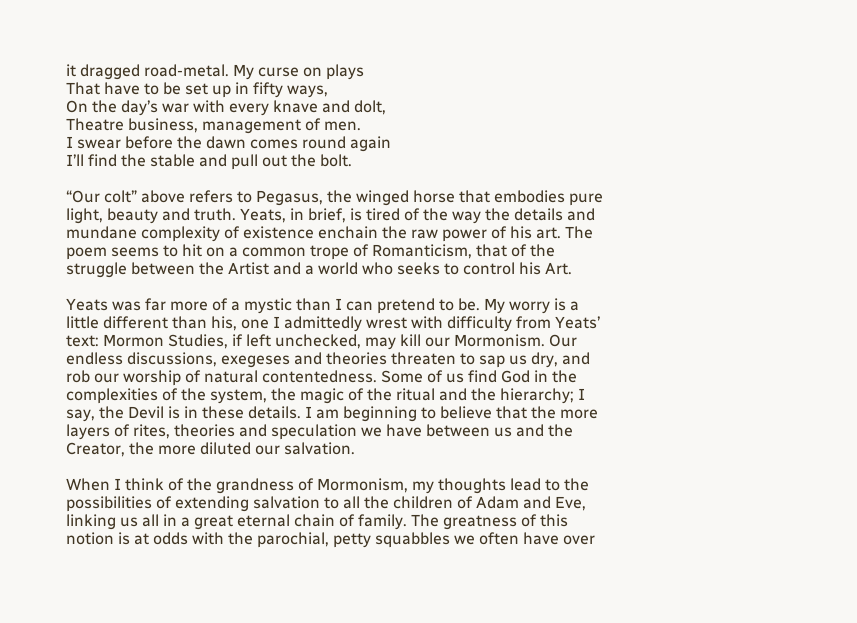it dragged road-metal. My curse on plays
That have to be set up in fifty ways,
On the day’s war with every knave and dolt,
Theatre business, management of men.
I swear before the dawn comes round again
I’ll find the stable and pull out the bolt.

“Our colt” above refers to Pegasus, the winged horse that embodies pure light, beauty and truth. Yeats, in brief, is tired of the way the details and mundane complexity of existence enchain the raw power of his art. The poem seems to hit on a common trope of Romanticism, that of the struggle between the Artist and a world who seeks to control his Art.

Yeats was far more of a mystic than I can pretend to be. My worry is a little different than his, one I admittedly wrest with difficulty from Yeats’ text: Mormon Studies, if left unchecked, may kill our Mormonism. Our endless discussions, exegeses and theories threaten to sap us dry, and rob our worship of natural contentedness. Some of us find God in the complexities of the system, the magic of the ritual and the hierarchy; I say, the Devil is in these details. I am beginning to believe that the more layers of rites, theories and speculation we have between us and the Creator, the more diluted our salvation.

When I think of the grandness of Mormonism, my thoughts lead to the possibilities of extending salvation to all the children of Adam and Eve, linking us all in a great eternal chain of family. The greatness of this notion is at odds with the parochial, petty squabbles we often have over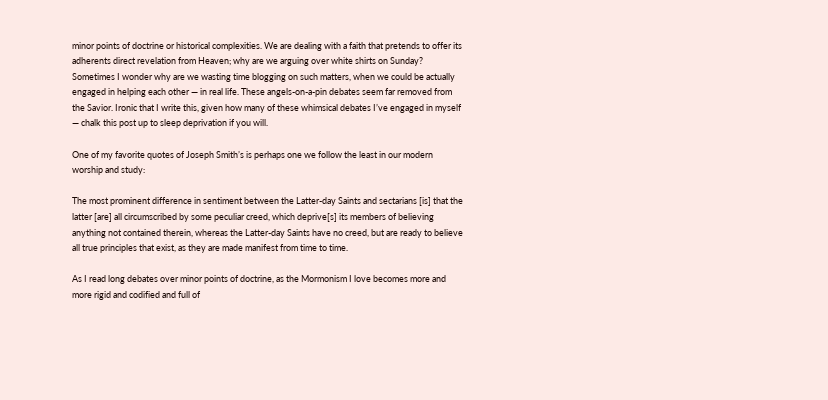minor points of doctrine or historical complexities. We are dealing with a faith that pretends to offer its adherents direct revelation from Heaven; why are we arguing over white shirts on Sunday? Sometimes I wonder why are we wasting time blogging on such matters, when we could be actually engaged in helping each other — in real life. These angels-on-a-pin debates seem far removed from the Savior. Ironic that I write this, given how many of these whimsical debates I’ve engaged in myself — chalk this post up to sleep deprivation if you will.

One of my favorite quotes of Joseph Smith’s is perhaps one we follow the least in our modern worship and study:

The most prominent difference in sentiment between the Latter-day Saints and sectarians [is] that the latter [are] all circumscribed by some peculiar creed, which deprive[s] its members of believing anything not contained therein, whereas the Latter-day Saints have no creed, but are ready to believe all true principles that exist, as they are made manifest from time to time.

As I read long debates over minor points of doctrine, as the Mormonism I love becomes more and more rigid and codified and full of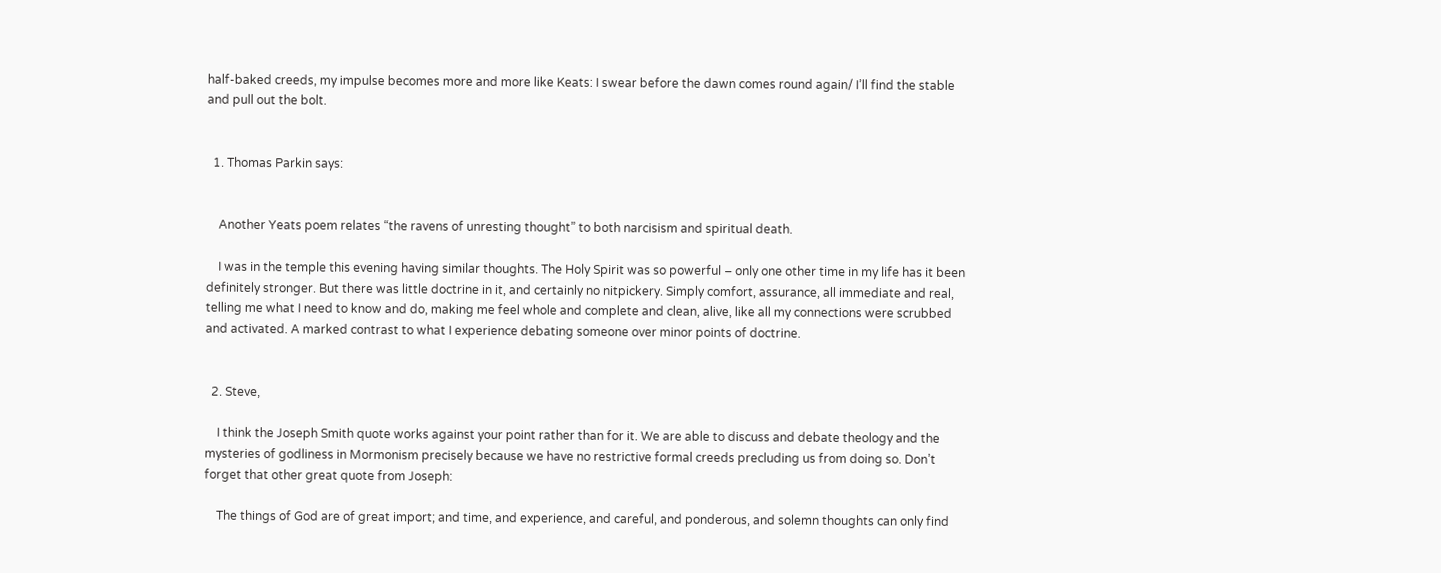half-baked creeds, my impulse becomes more and more like Keats: I swear before the dawn comes round again/ I’ll find the stable and pull out the bolt.


  1. Thomas Parkin says:


    Another Yeats poem relates “the ravens of unresting thought” to both narcisism and spiritual death.

    I was in the temple this evening having similar thoughts. The Holy Spirit was so powerful – only one other time in my life has it been definitely stronger. But there was little doctrine in it, and certainly no nitpickery. Simply comfort, assurance, all immediate and real, telling me what I need to know and do, making me feel whole and complete and clean, alive, like all my connections were scrubbed and activated. A marked contrast to what I experience debating someone over minor points of doctrine.


  2. Steve,

    I think the Joseph Smith quote works against your point rather than for it. We are able to discuss and debate theology and the mysteries of godliness in Mormonism precisely because we have no restrictive formal creeds precluding us from doing so. Don’t forget that other great quote from Joseph:

    The things of God are of great import; and time, and experience, and careful, and ponderous, and solemn thoughts can only find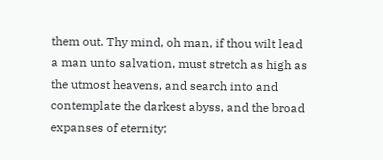them out. Thy mind, oh man, if thou wilt lead a man unto salvation, must stretch as high as the utmost heavens, and search into and contemplate the darkest abyss, and the broad expanses of eternity;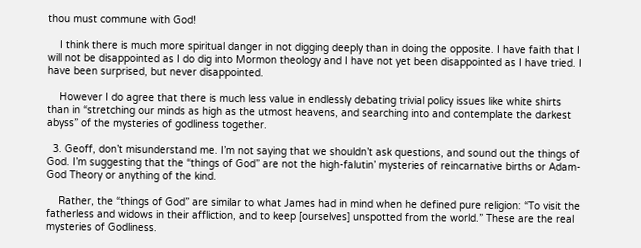thou must commune with God!

    I think there is much more spiritual danger in not digging deeply than in doing the opposite. I have faith that I will not be disappointed as I do dig into Mormon theology and I have not yet been disappointed as I have tried. I have been surprised, but never disappointed.

    However I do agree that there is much less value in endlessly debating trivial policy issues like white shirts than in “stretching our minds as high as the utmost heavens, and searching into and contemplate the darkest abyss” of the mysteries of godliness together.

  3. Geoff, don’t misunderstand me. I’m not saying that we shouldn’t ask questions, and sound out the things of God. I’m suggesting that the “things of God” are not the high-falutin’ mysteries of reincarnative births or Adam-God Theory or anything of the kind.

    Rather, the “things of God” are similar to what James had in mind when he defined pure religion: “To visit the fatherless and widows in their affliction, and to keep [ourselves] unspotted from the world.” These are the real mysteries of Godliness.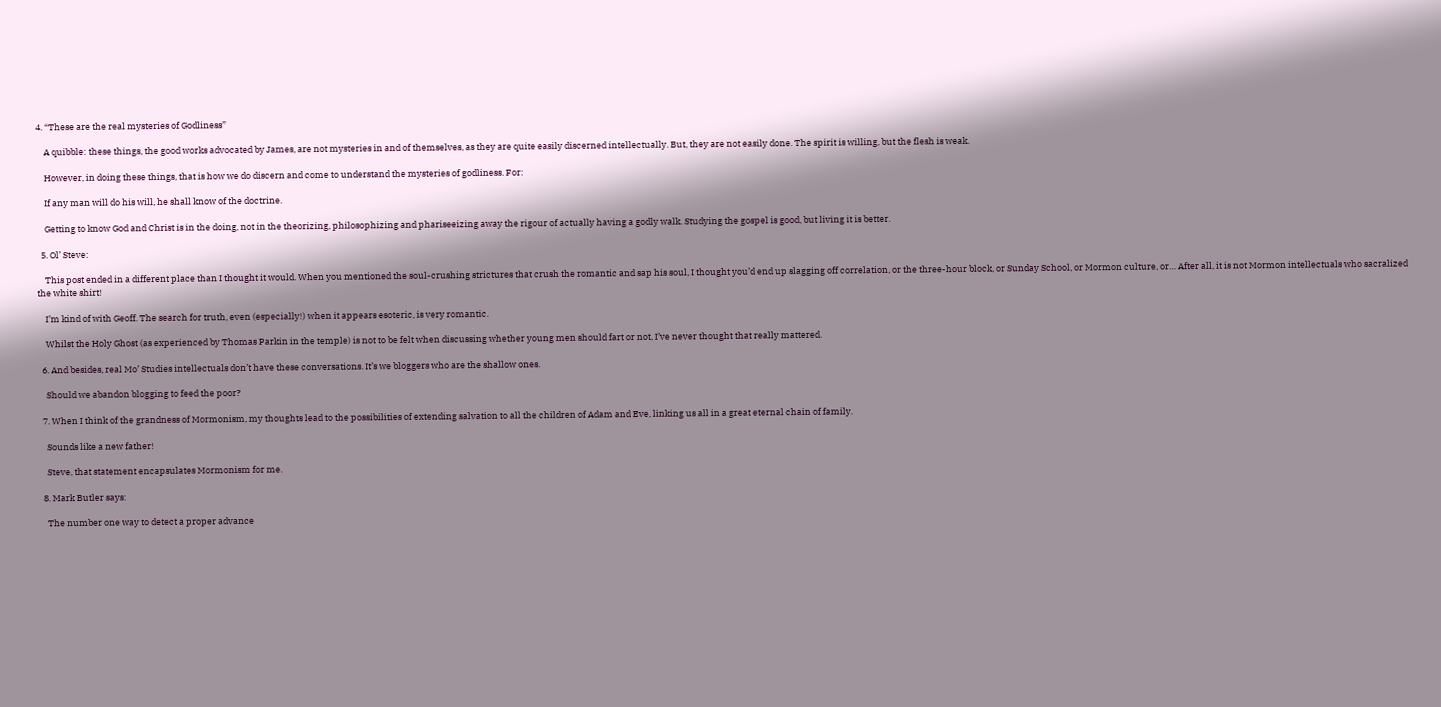4. “These are the real mysteries of Godliness”

    A quibble: these things, the good works advocated by James, are not mysteries in and of themselves, as they are quite easily discerned intellectually. But, they are not easily done. The spirit is willing, but the flesh is weak.

    However, in doing these things, that is how we do discern and come to understand the mysteries of godliness. For:

    If any man will do his will, he shall know of the doctrine.

    Getting to know God and Christ is in the doing, not in the theorizing, philosophizing and phariseeizing away the rigour of actually having a godly walk. Studying the gospel is good, but living it is better.

  5. Ol’ Steve:

    This post ended in a different place than I thought it would. When you mentioned the soul-crushing strictures that crush the romantic and sap his soul, I thought you’d end up slagging off correlation, or the three-hour block, or Sunday School, or Mormon culture, or… After all, it is not Mormon intellectuals who sacralized the white shirt!

    I’m kind of with Geoff. The search for truth, even (especially!) when it appears esoteric, is very romantic.

    Whilst the Holy Ghost (as experienced by Thomas Parkin in the temple) is not to be felt when discussing whether young men should fart or not, I’ve never thought that really mattered.

  6. And besides, real Mo’ Studies intellectuals don’t have these conversations. It’s we bloggers who are the shallow ones.

    Should we abandon blogging to feed the poor?

  7. When I think of the grandness of Mormonism, my thoughts lead to the possibilities of extending salvation to all the children of Adam and Eve, linking us all in a great eternal chain of family.

    Sounds like a new father!

    Steve, that statement encapsulates Mormonism for me.

  8. Mark Butler says:

    The number one way to detect a proper advance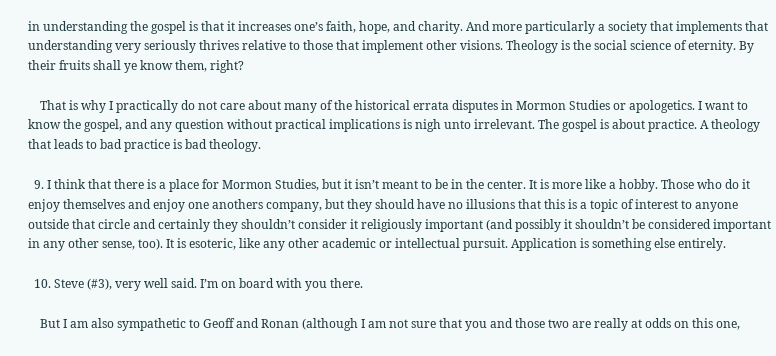in understanding the gospel is that it increases one’s faith, hope, and charity. And more particularly a society that implements that understanding very seriously thrives relative to those that implement other visions. Theology is the social science of eternity. By their fruits shall ye know them, right?

    That is why I practically do not care about many of the historical errata disputes in Mormon Studies or apologetics. I want to know the gospel, and any question without practical implications is nigh unto irrelevant. The gospel is about practice. A theology that leads to bad practice is bad theology.

  9. I think that there is a place for Mormon Studies, but it isn’t meant to be in the center. It is more like a hobby. Those who do it enjoy themselves and enjoy one anothers company, but they should have no illusions that this is a topic of interest to anyone outside that circle and certainly they shouldn’t consider it religiously important (and possibly it shouldn’t be considered important in any other sense, too). It is esoteric, like any other academic or intellectual pursuit. Application is something else entirely.

  10. Steve (#3), very well said. I’m on board with you there.

    But I am also sympathetic to Geoff and Ronan (although I am not sure that you and those two are really at odds on this one,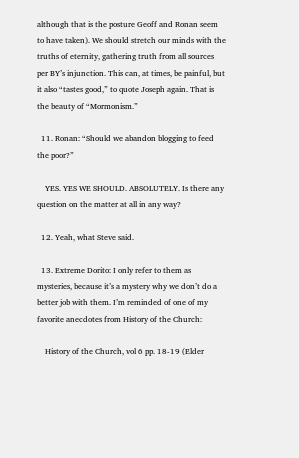although that is the posture Geoff and Ronan seem to have taken). We should stretch our minds with the truths of eternity, gathering truth from all sources per BY’s injunction. This can, at times, be painful, but it also “tastes good,” to quote Joseph again. That is the beauty of “Mormonism.”

  11. Ronan: “Should we abandon blogging to feed the poor?”

    YES. YES WE SHOULD. ABSOLUTELY. Is there any question on the matter at all in any way?

  12. Yeah, what Steve said.

  13. Extreme Dorito: I only refer to them as mysteries, because it’s a mystery why we don’t do a better job with them. I’m reminded of one of my favorite anecdotes from History of the Church:

    History of the Church, vol 6 pp. 18-19 (Elder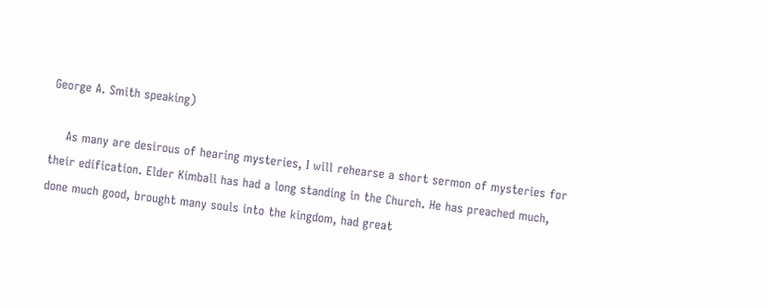George A. Smith speaking)

    As many are desirous of hearing mysteries, I will rehearse a short sermon of mysteries for their edification. Elder Kimball has had a long standing in the Church. He has preached much, done much good, brought many souls into the kingdom, had great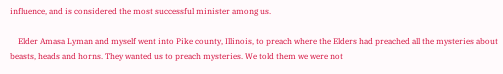influence, and is considered the most successful minister among us.

    Elder Amasa Lyman and myself went into Pike county, Illinois, to preach where the Elders had preached all the mysteries about beasts, heads and horns. They wanted us to preach mysteries. We told them we were not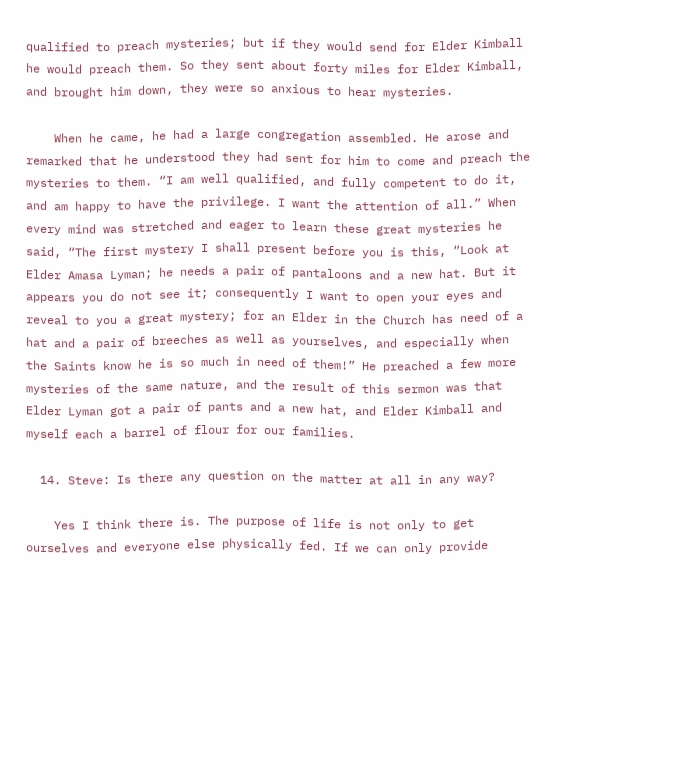qualified to preach mysteries; but if they would send for Elder Kimball he would preach them. So they sent about forty miles for Elder Kimball, and brought him down, they were so anxious to hear mysteries.

    When he came, he had a large congregation assembled. He arose and remarked that he understood they had sent for him to come and preach the mysteries to them. “I am well qualified, and fully competent to do it, and am happy to have the privilege. I want the attention of all.” When every mind was stretched and eager to learn these great mysteries he said, “The first mystery I shall present before you is this, “Look at Elder Amasa Lyman; he needs a pair of pantaloons and a new hat. But it appears you do not see it; consequently I want to open your eyes and reveal to you a great mystery; for an Elder in the Church has need of a hat and a pair of breeches as well as yourselves, and especially when the Saints know he is so much in need of them!” He preached a few more mysteries of the same nature, and the result of this sermon was that Elder Lyman got a pair of pants and a new hat, and Elder Kimball and myself each a barrel of flour for our families.

  14. Steve: Is there any question on the matter at all in any way?

    Yes I think there is. The purpose of life is not only to get ourselves and everyone else physically fed. If we can only provide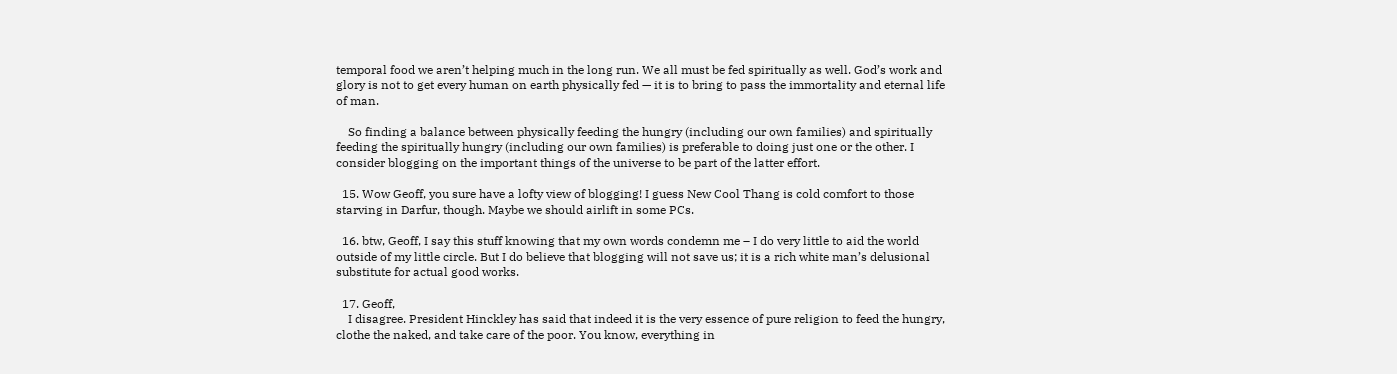temporal food we aren’t helping much in the long run. We all must be fed spiritually as well. God’s work and glory is not to get every human on earth physically fed — it is to bring to pass the immortality and eternal life of man.

    So finding a balance between physically feeding the hungry (including our own families) and spiritually feeding the spiritually hungry (including our own families) is preferable to doing just one or the other. I consider blogging on the important things of the universe to be part of the latter effort.

  15. Wow Geoff, you sure have a lofty view of blogging! I guess New Cool Thang is cold comfort to those starving in Darfur, though. Maybe we should airlift in some PCs.

  16. btw, Geoff, I say this stuff knowing that my own words condemn me – I do very little to aid the world outside of my little circle. But I do believe that blogging will not save us; it is a rich white man’s delusional substitute for actual good works.

  17. Geoff,
    I disagree. President Hinckley has said that indeed it is the very essence of pure religion to feed the hungry, clothe the naked, and take care of the poor. You know, everything in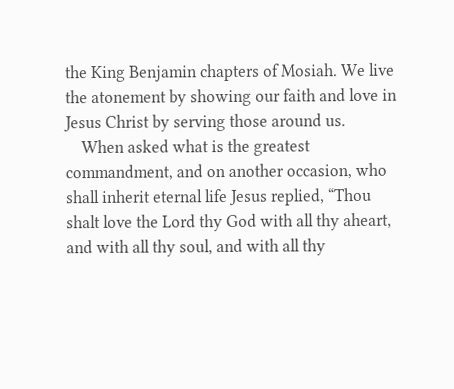the King Benjamin chapters of Mosiah. We live the atonement by showing our faith and love in Jesus Christ by serving those around us.
    When asked what is the greatest commandment, and on another occasion, who shall inherit eternal life Jesus replied, “Thou shalt love the Lord thy God with all thy aheart, and with all thy soul, and with all thy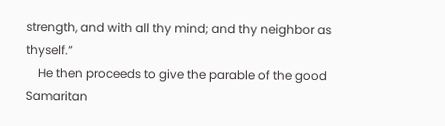strength, and with all thy mind; and thy neighbor as thyself.”
    He then proceeds to give the parable of the good Samaritan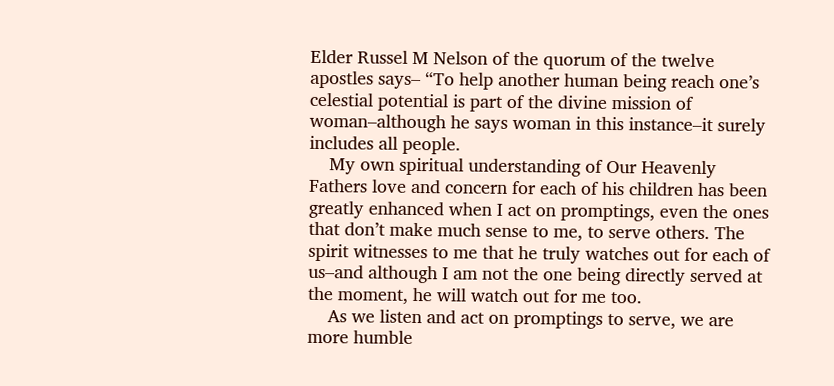Elder Russel M Nelson of the quorum of the twelve apostles says– “To help another human being reach one’s celestial potential is part of the divine mission of woman–although he says woman in this instance–it surely includes all people.
    My own spiritual understanding of Our Heavenly Fathers love and concern for each of his children has been greatly enhanced when I act on promptings, even the ones that don’t make much sense to me, to serve others. The spirit witnesses to me that he truly watches out for each of us–and although I am not the one being directly served at the moment, he will watch out for me too.
    As we listen and act on promptings to serve, we are more humble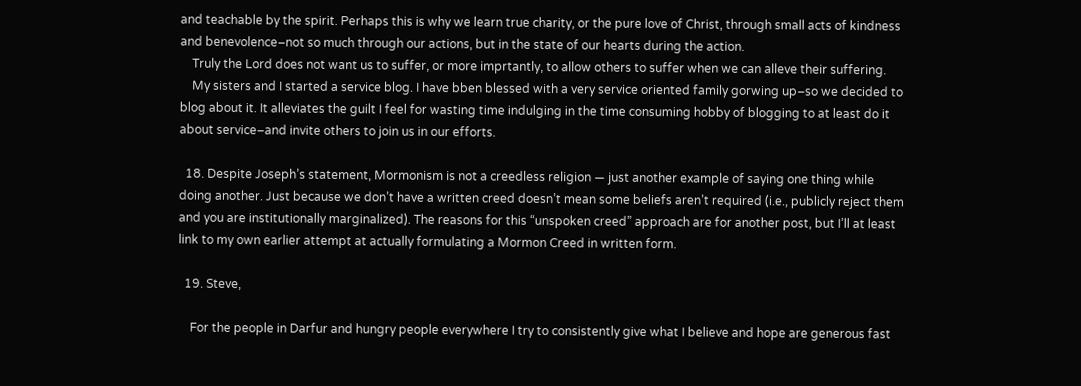and teachable by the spirit. Perhaps this is why we learn true charity, or the pure love of Christ, through small acts of kindness and benevolence–not so much through our actions, but in the state of our hearts during the action.
    Truly the Lord does not want us to suffer, or more imprtantly, to allow others to suffer when we can alleve their suffering.
    My sisters and I started a service blog. I have bben blessed with a very service oriented family gorwing up–so we decided to blog about it. It alleviates the guilt I feel for wasting time indulging in the time consuming hobby of blogging to at least do it about service–and invite others to join us in our efforts.

  18. Despite Joseph’s statement, Mormonism is not a creedless religion — just another example of saying one thing while doing another. Just because we don’t have a written creed doesn’t mean some beliefs aren’t required (i.e., publicly reject them and you are institutionally marginalized). The reasons for this “unspoken creed” approach are for another post, but I’ll at least link to my own earlier attempt at actually formulating a Mormon Creed in written form.

  19. Steve,

    For the people in Darfur and hungry people everywhere I try to consistently give what I believe and hope are generous fast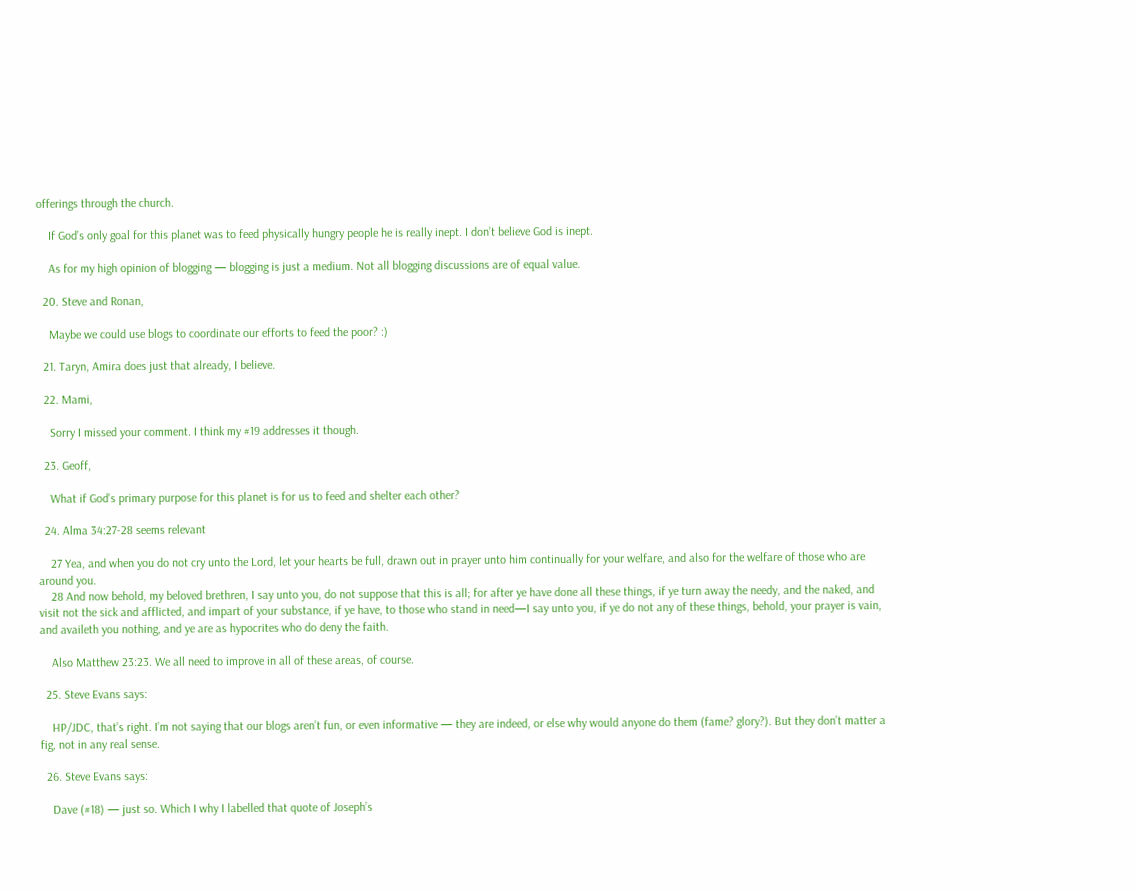offerings through the church.

    If God’s only goal for this planet was to feed physically hungry people he is really inept. I don’t believe God is inept.

    As for my high opinion of blogging — blogging is just a medium. Not all blogging discussions are of equal value.

  20. Steve and Ronan,

    Maybe we could use blogs to coordinate our efforts to feed the poor? :)

  21. Taryn, Amira does just that already, I believe.

  22. Mami,

    Sorry I missed your comment. I think my #19 addresses it though.

  23. Geoff,

    What if God’s primary purpose for this planet is for us to feed and shelter each other?

  24. Alma 34:27-28 seems relevant

    27 Yea, and when you do not cry unto the Lord, let your hearts be full, drawn out in prayer unto him continually for your welfare, and also for the welfare of those who are around you.
    28 And now behold, my beloved brethren, I say unto you, do not suppose that this is all; for after ye have done all these things, if ye turn away the needy, and the naked, and visit not the sick and afflicted, and impart of your substance, if ye have, to those who stand in need—I say unto you, if ye do not any of these things, behold, your prayer is vain, and availeth you nothing, and ye are as hypocrites who do deny the faith.

    Also Matthew 23:23. We all need to improve in all of these areas, of course.

  25. Steve Evans says:

    HP/JDC, that’s right. I’m not saying that our blogs aren’t fun, or even informative — they are indeed, or else why would anyone do them (fame? glory?). But they don’t matter a fig, not in any real sense.

  26. Steve Evans says:

    Dave (#18) — just so. Which I why I labelled that quote of Joseph’s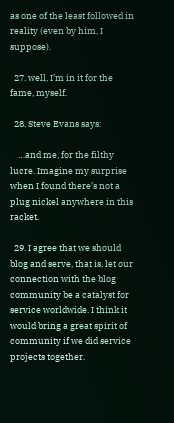as one of the least followed in reality (even by him, I suppose).

  27. well, I’m in it for the fame, myself.

  28. Steve Evans says:

    …and me, for the filthy lucre. Imagine my surprise when I found there’s not a plug nickel anywhere in this racket.

  29. I agree that we should blog and serve, that is, let our connection with the blog community be a catalyst for service worldwide. I think it would bring a great spirit of community if we did service projects together.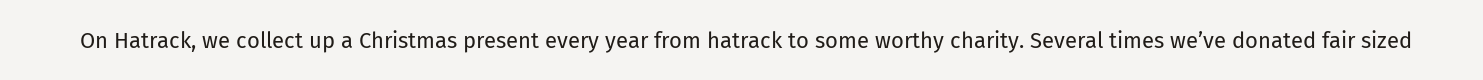On Hatrack, we collect up a Christmas present every year from hatrack to some worthy charity. Several times we’ve donated fair sized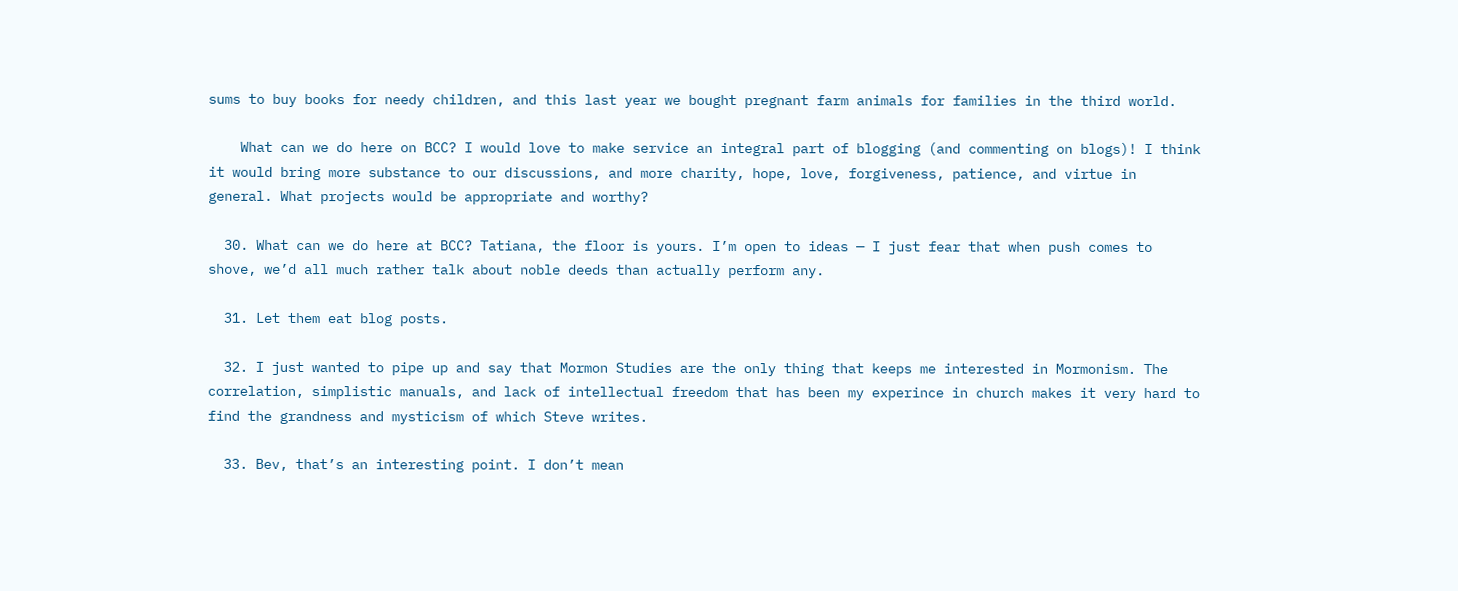sums to buy books for needy children, and this last year we bought pregnant farm animals for families in the third world.

    What can we do here on BCC? I would love to make service an integral part of blogging (and commenting on blogs)! I think it would bring more substance to our discussions, and more charity, hope, love, forgiveness, patience, and virtue in general. What projects would be appropriate and worthy?

  30. What can we do here at BCC? Tatiana, the floor is yours. I’m open to ideas — I just fear that when push comes to shove, we’d all much rather talk about noble deeds than actually perform any.

  31. Let them eat blog posts.

  32. I just wanted to pipe up and say that Mormon Studies are the only thing that keeps me interested in Mormonism. The correlation, simplistic manuals, and lack of intellectual freedom that has been my experince in church makes it very hard to find the grandness and mysticism of which Steve writes.

  33. Bev, that’s an interesting point. I don’t mean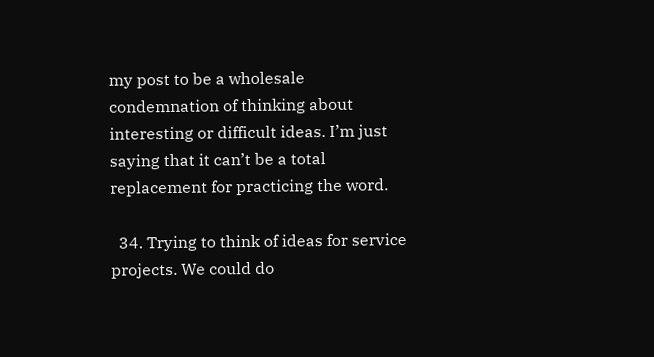my post to be a wholesale condemnation of thinking about interesting or difficult ideas. I’m just saying that it can’t be a total replacement for practicing the word.

  34. Trying to think of ideas for service projects. We could do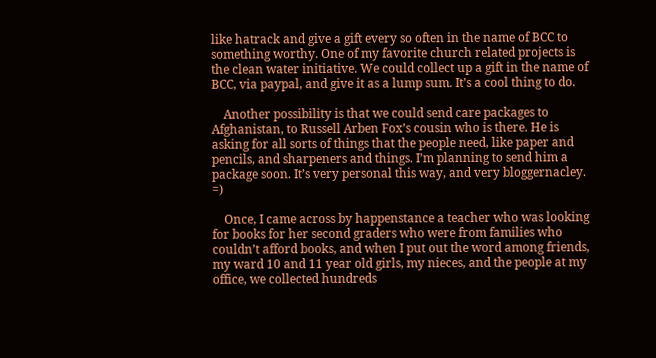like hatrack and give a gift every so often in the name of BCC to something worthy. One of my favorite church related projects is the clean water initiative. We could collect up a gift in the name of BCC, via paypal, and give it as a lump sum. It’s a cool thing to do.

    Another possibility is that we could send care packages to Afghanistan, to Russell Arben Fox’s cousin who is there. He is asking for all sorts of things that the people need, like paper and pencils, and sharpeners and things. I’m planning to send him a package soon. It’s very personal this way, and very bloggernacley. =)

    Once, I came across by happenstance a teacher who was looking for books for her second graders who were from families who couldn’t afford books, and when I put out the word among friends, my ward 10 and 11 year old girls, my nieces, and the people at my office, we collected hundreds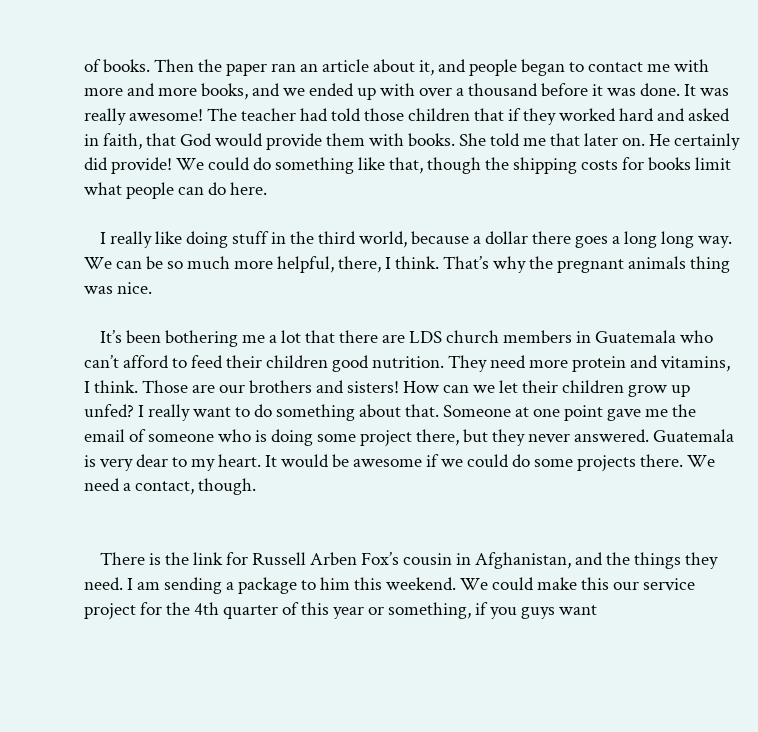of books. Then the paper ran an article about it, and people began to contact me with more and more books, and we ended up with over a thousand before it was done. It was really awesome! The teacher had told those children that if they worked hard and asked in faith, that God would provide them with books. She told me that later on. He certainly did provide! We could do something like that, though the shipping costs for books limit what people can do here.

    I really like doing stuff in the third world, because a dollar there goes a long long way. We can be so much more helpful, there, I think. That’s why the pregnant animals thing was nice.

    It’s been bothering me a lot that there are LDS church members in Guatemala who can’t afford to feed their children good nutrition. They need more protein and vitamins, I think. Those are our brothers and sisters! How can we let their children grow up unfed? I really want to do something about that. Someone at one point gave me the email of someone who is doing some project there, but they never answered. Guatemala is very dear to my heart. It would be awesome if we could do some projects there. We need a contact, though.


    There is the link for Russell Arben Fox’s cousin in Afghanistan, and the things they need. I am sending a package to him this weekend. We could make this our service project for the 4th quarter of this year or something, if you guys want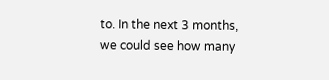to. In the next 3 months, we could see how many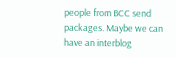people from BCC send packages. Maybe we can have an interblog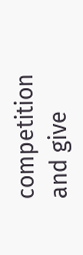competition and give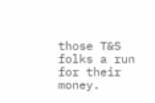those T&S folks a run for their money.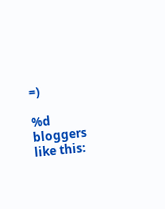=)

%d bloggers like this: